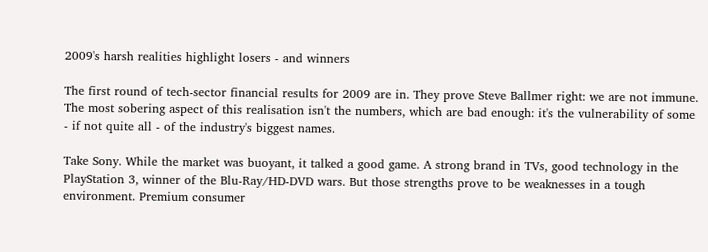2009's harsh realities highlight losers - and winners

The first round of tech-sector financial results for 2009 are in. They prove Steve Ballmer right: we are not immune. The most sobering aspect of this realisation isn't the numbers, which are bad enough: it's the vulnerability of some - if not quite all - of the industry's biggest names.

Take Sony. While the market was buoyant, it talked a good game. A strong brand in TVs, good technology in the PlayStation 3, winner of the Blu-Ray/HD-DVD wars. But those strengths prove to be weaknesses in a tough environment. Premium consumer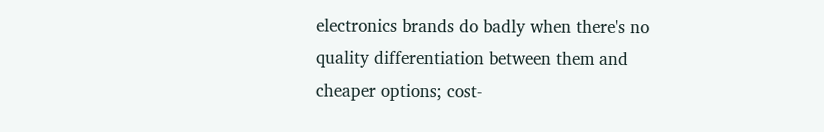electronics brands do badly when there's no quality differentiation between them and cheaper options; cost-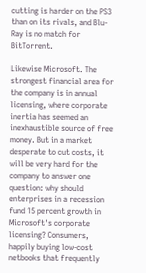cutting is harder on the PS3 than on its rivals, and Blu-Ray is no match for BitTorrent.

Likewise Microsoft. The strongest financial area for the company is in annual licensing, where corporate inertia has seemed an inexhaustible source of free money. But in a market desperate to cut costs, it will be very hard for the company to answer one question: why should enterprises in a recession fund 15 percent growth in Microsoft's corporate licensing? Consumers, happily buying low-cost netbooks that frequently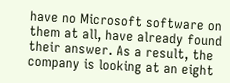have no Microsoft software on them at all, have already found their answer. As a result, the company is looking at an eight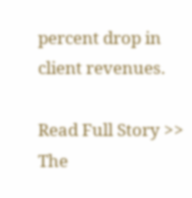percent drop in client revenues.

Read Full Story >>
The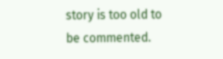story is too old to be commented.